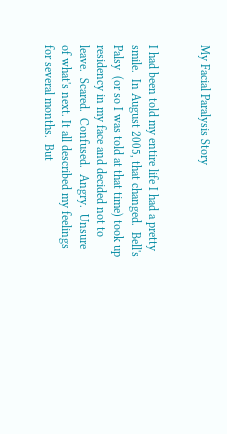My Facial Paralysis Story


I had been told my entire life I had a pretty smile.  In August 2005, that changed.  Bell's Palsy  (or so I was told at that time) took up residency in my face and decided not to leave.  Scared.  Confused.  Angry.  Unsure of what's next. It all described my feelings for several months.  But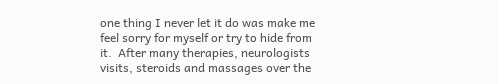one thing I never let it do was make me feel sorry for myself or try to hide from it.  After many therapies, neurologists visits, steroids and massages over the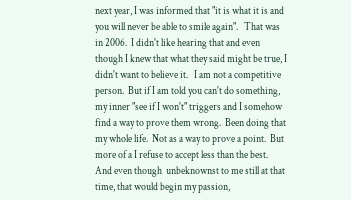next year, I was informed that "it is what it is and you will never be able to smile again".   That was in 2006.  I didn't like hearing that and even though I knew that what they said might be true, I didn't want to believe it.   I am not a competitive person.  But if I am told you can't do something, my inner "see if I won't" triggers and I somehow find a way to prove them wrong.  Been doing that my whole life.  Not as a way to prove a point.  But more of a I refuse to accept less than the best.  And even though  unbeknownst to me still at that time, that would begin my passion,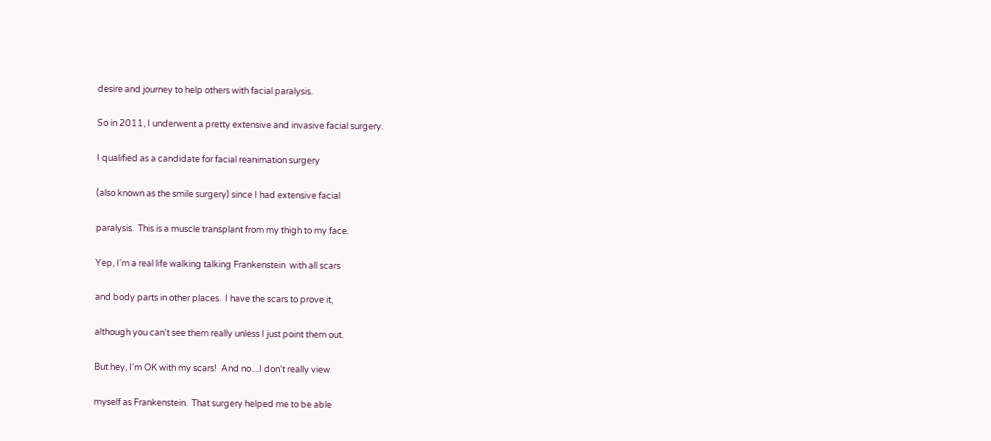desire and journey to help others with facial paralysis.

So in 2011, I underwent a pretty extensive and invasive facial surgery.

I qualified as a candidate for facial reanimation surgery

(also known as the smile surgery) since I had extensive facial

paralysis.  This is a muscle transplant from my thigh to my face.

Yep, I'm a real life walking talking Frankenstein  with all scars

and body parts in other places.  I have the scars to prove it,

although you can't see them really unless I just point them out.

But hey, I'm OK with my scars!  And no....I don't really view

myself as Frankenstein.  That surgery helped me to be able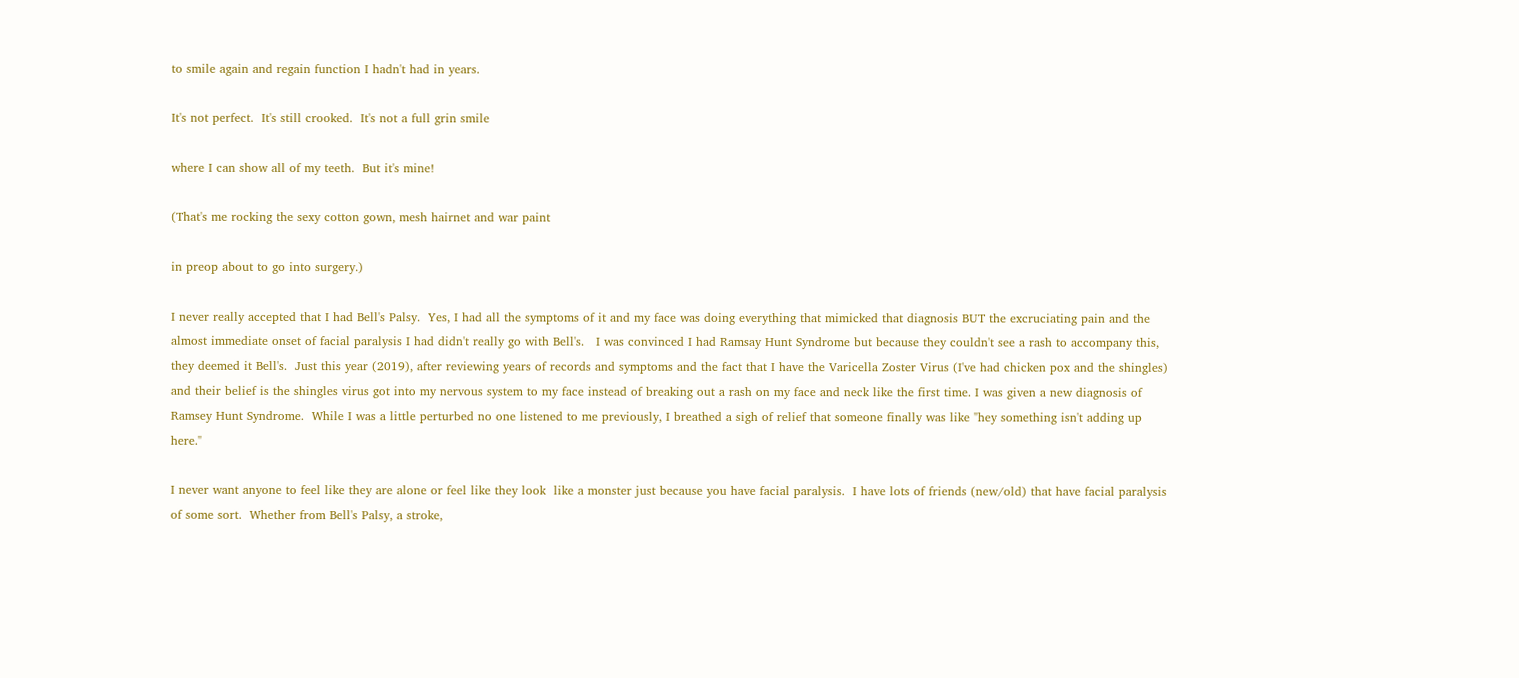to smile again and regain function I hadn't had in years.

It's not perfect.  It's still crooked.  It's not a full grin smile

where I can show all of my teeth.  But it's mine!

(That's me rocking the sexy cotton gown, mesh hairnet and war paint

in preop about to go into surgery.)

I never really accepted that I had Bell's Palsy.  Yes, I had all the symptoms of it and my face was doing everything that mimicked that diagnosis BUT the excruciating pain and the almost immediate onset of facial paralysis I had didn't really go with Bell's.   I was convinced I had Ramsay Hunt Syndrome but because they couldn't see a rash to accompany this, they deemed it Bell's.  Just this year (2019), after reviewing years of records and symptoms and the fact that I have the Varicella Zoster Virus (I've had chicken pox and the shingles) and their belief is the shingles virus got into my nervous system to my face instead of breaking out a rash on my face and neck like the first time. I was given a new diagnosis of Ramsey Hunt Syndrome.  While I was a little perturbed no one listened to me previously, I breathed a sigh of relief that someone finally was like "hey something isn't adding up here."

I never want anyone to feel like they are alone or feel like they look  like a monster just because you have facial paralysis.  I have lots of friends (new/old) that have facial paralysis of some sort.  Whether from Bell's Palsy, a stroke,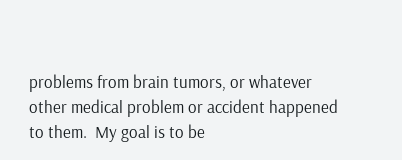problems from brain tumors, or whatever other medical problem or accident happened to them.  My goal is to be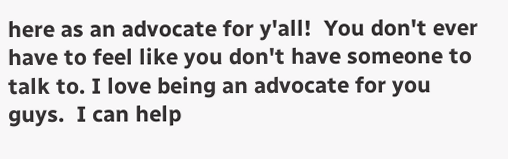here as an advocate for y'all!  You don't ever have to feel like you don't have someone to talk to. I love being an advocate for you guys.  I can help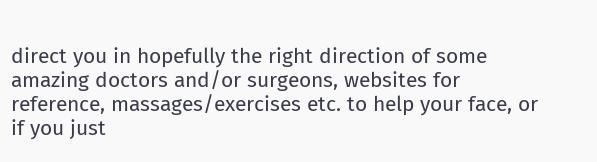direct you in hopefully the right direction of some amazing doctors and/or surgeons, websites for reference, massages/exercises etc. to help your face, or if you just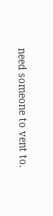need someone to vent to.